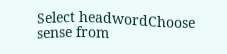Select headwordChoose sense from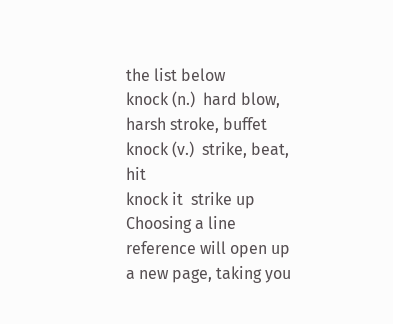the list below
knock (n.)  hard blow, harsh stroke, buffet
knock (v.)  strike, beat, hit
knock it  strike up
Choosing a line reference will open up a new page, taking you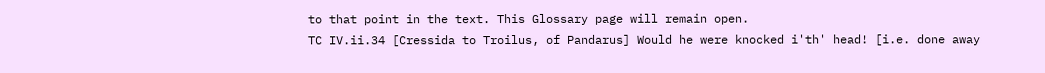to that point in the text. This Glossary page will remain open.
TC IV.ii.34 [Cressida to Troilus, of Pandarus] Would he were knocked i'th' head! [i.e. done away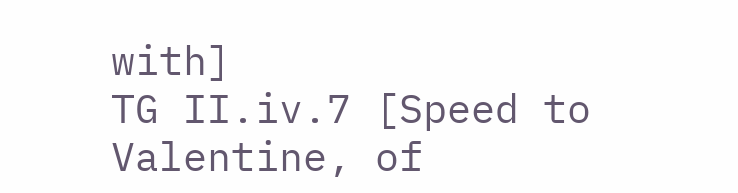with]
TG II.iv.7 [Speed to Valentine, of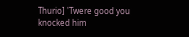Thurio] 'Twere good you knocked him